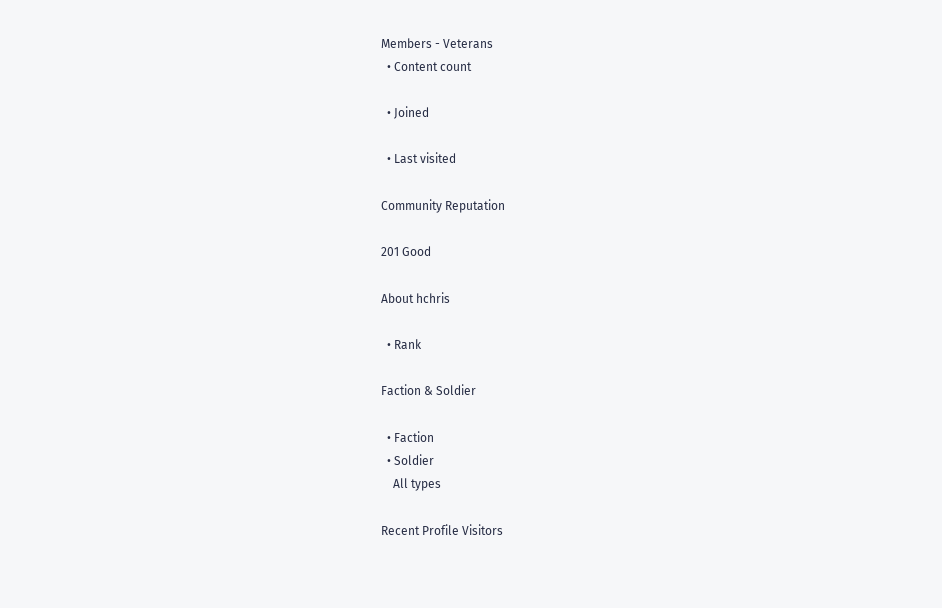Members - Veterans
  • Content count

  • Joined

  • Last visited

Community Reputation

201 Good

About hchris

  • Rank

Faction & Soldier

  • Faction
  • Soldier
    All types

Recent Profile Visitors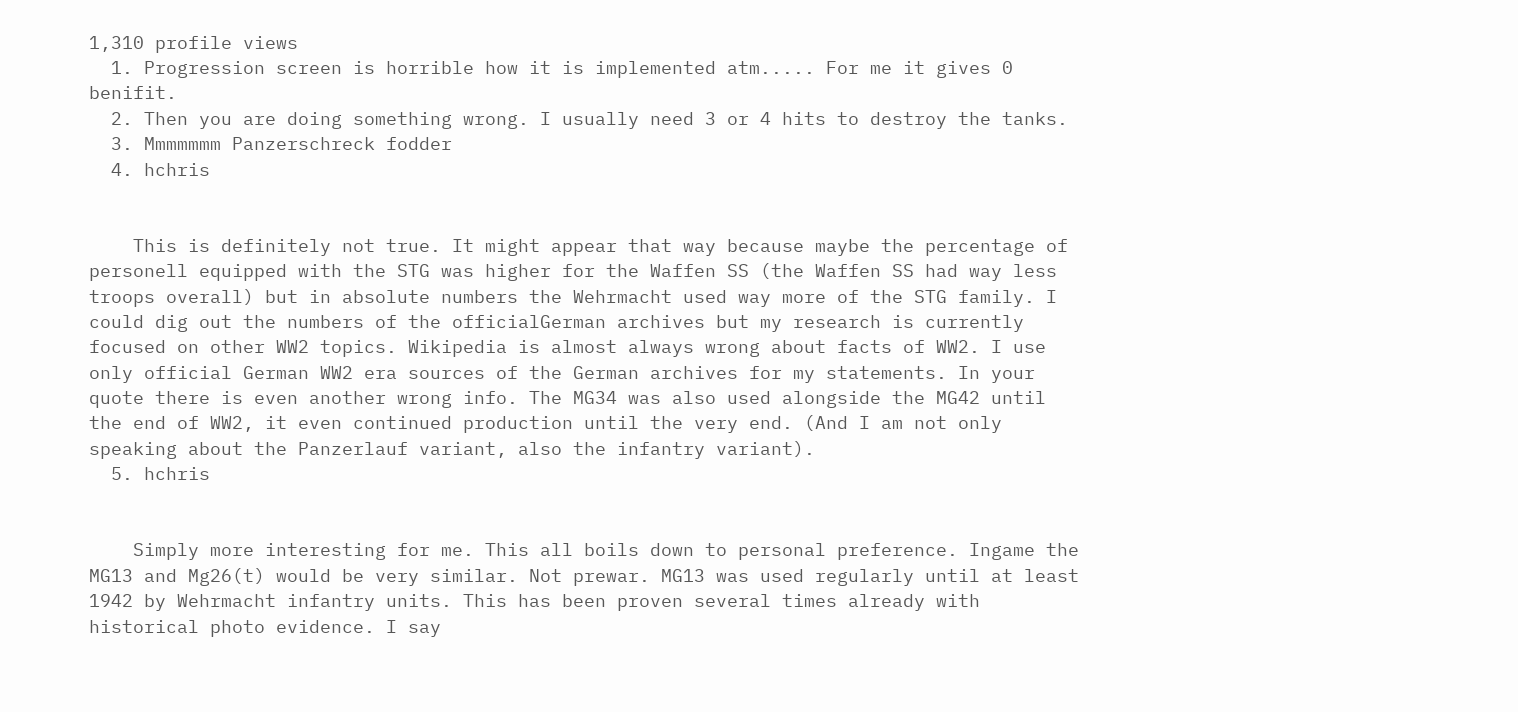1,310 profile views
  1. Progression screen is horrible how it is implemented atm..... For me it gives 0 benifit.
  2. Then you are doing something wrong. I usually need 3 or 4 hits to destroy the tanks.
  3. Mmmmmmm Panzerschreck fodder
  4. hchris


    This is definitely not true. It might appear that way because maybe the percentage of personell equipped with the STG was higher for the Waffen SS (the Waffen SS had way less troops overall) but in absolute numbers the Wehrmacht used way more of the STG family. I could dig out the numbers of the officialGerman archives but my research is currently focused on other WW2 topics. Wikipedia is almost always wrong about facts of WW2. I use only official German WW2 era sources of the German archives for my statements. In your quote there is even another wrong info. The MG34 was also used alongside the MG42 until the end of WW2, it even continued production until the very end. (And I am not only speaking about the Panzerlauf variant, also the infantry variant).
  5. hchris


    Simply more interesting for me. This all boils down to personal preference. Ingame the MG13 and Mg26(t) would be very similar. Not prewar. MG13 was used regularly until at least 1942 by Wehrmacht infantry units. This has been proven several times already with historical photo evidence. I say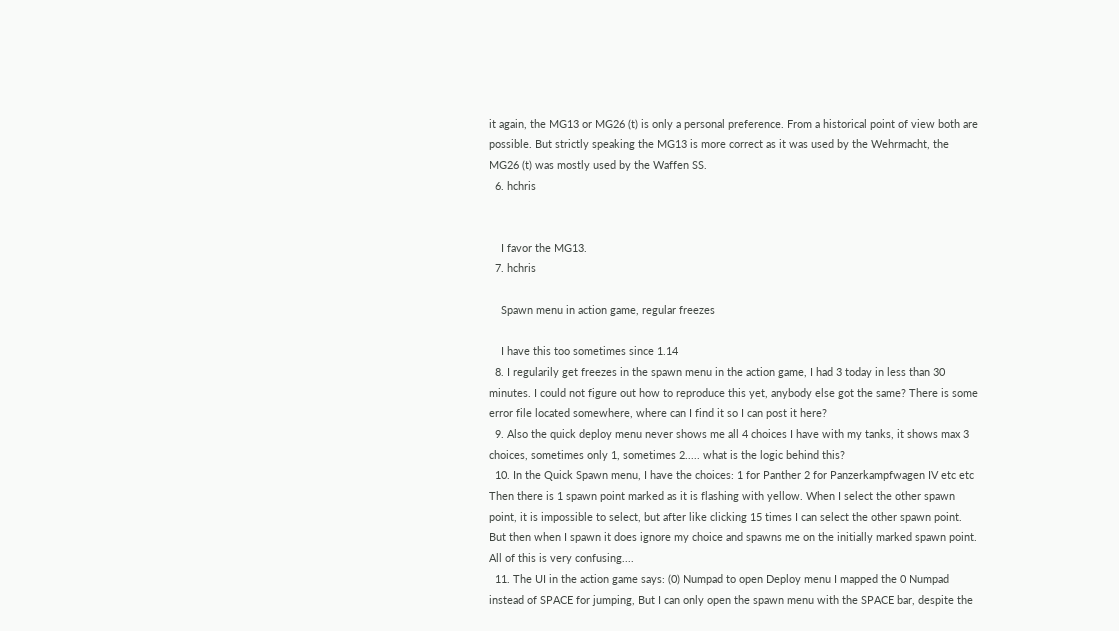it again, the MG13 or MG26 (t) is only a personal preference. From a historical point of view both are possible. But strictly speaking the MG13 is more correct as it was used by the Wehrmacht, the MG26 (t) was mostly used by the Waffen SS.
  6. hchris


    I favor the MG13.
  7. hchris

    Spawn menu in action game, regular freezes

    I have this too sometimes since 1.14
  8. I regularily get freezes in the spawn menu in the action game, I had 3 today in less than 30 minutes. I could not figure out how to reproduce this yet, anybody else got the same? There is some error file located somewhere, where can I find it so I can post it here?
  9. Also the quick deploy menu never shows me all 4 choices I have with my tanks, it shows max 3 choices, sometimes only 1, sometimes 2..... what is the logic behind this?
  10. In the Quick Spawn menu, I have the choices: 1 for Panther 2 for Panzerkampfwagen IV etc etc Then there is 1 spawn point marked as it is flashing with yellow. When I select the other spawn point, it is impossible to select, but after like clicking 15 times I can select the other spawn point. But then when I spawn it does ignore my choice and spawns me on the initially marked spawn point. All of this is very confusing....
  11. The UI in the action game says: (0) Numpad to open Deploy menu I mapped the 0 Numpad instead of SPACE for jumping, But I can only open the spawn menu with the SPACE bar, despite the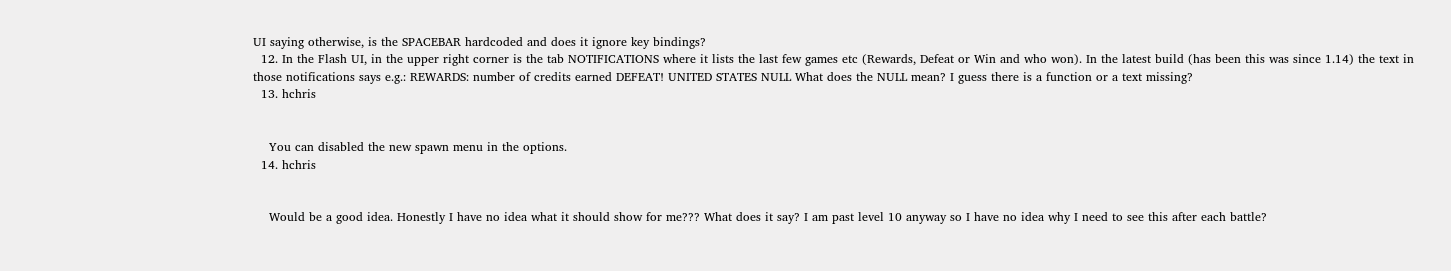UI saying otherwise, is the SPACEBAR hardcoded and does it ignore key bindings?
  12. In the Flash UI, in the upper right corner is the tab NOTIFICATIONS where it lists the last few games etc (Rewards, Defeat or Win and who won). In the latest build (has been this was since 1.14) the text in those notifications says e.g.: REWARDS: number of credits earned DEFEAT! UNITED STATES NULL What does the NULL mean? I guess there is a function or a text missing?
  13. hchris


    You can disabled the new spawn menu in the options.
  14. hchris


    Would be a good idea. Honestly I have no idea what it should show for me??? What does it say? I am past level 10 anyway so I have no idea why I need to see this after each battle?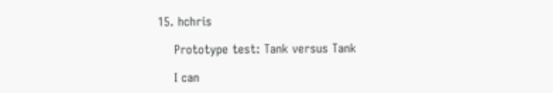15. hchris

    Prototype test: Tank versus Tank

    I can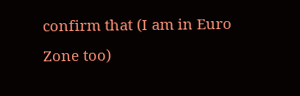confirm that (I am in Euro Zone too)